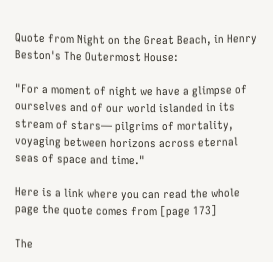Quote from Night on the Great Beach, in Henry Beston's The Outermost House:

"For a moment of night we have a glimpse of ourselves and of our world islanded in its stream of stars— pilgrims of mortality, voyaging between horizons across eternal seas of space and time."

Here is a link where you can read the whole page the quote comes from [page 173]

The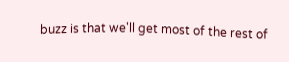buzz is that we'll get most of the rest of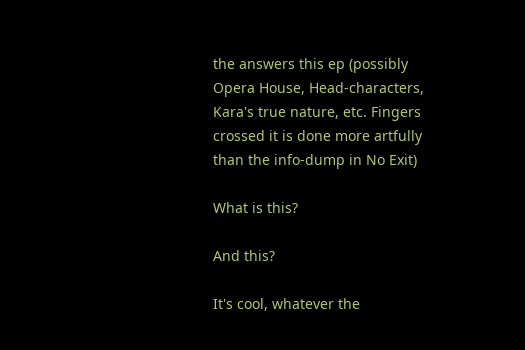the answers this ep (possibly Opera House, Head-characters, Kara's true nature, etc. Fingers crossed it is done more artfully than the info-dump in No Exit)

What is this?

And this?

It's cool, whatever the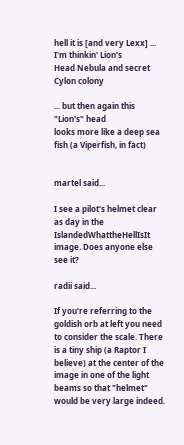hell it is [and very Lexx] ... I'm thinkin' Lion's
Head Nebula and secret Cylon colony

... but then again this "Lion's" head
looks more like a deep sea fish (a Viperfish, in fact)


martel said...

I see a pilot's helmet clear as day in the IslandedWhattheHellIsIt image. Does anyone else see it?

radii said...

If you're referring to the goldish orb at left you need to consider the scale. There is a tiny ship (a Raptor I believe) at the center of the image in one of the light beams so that "helmet" would be very large indeed.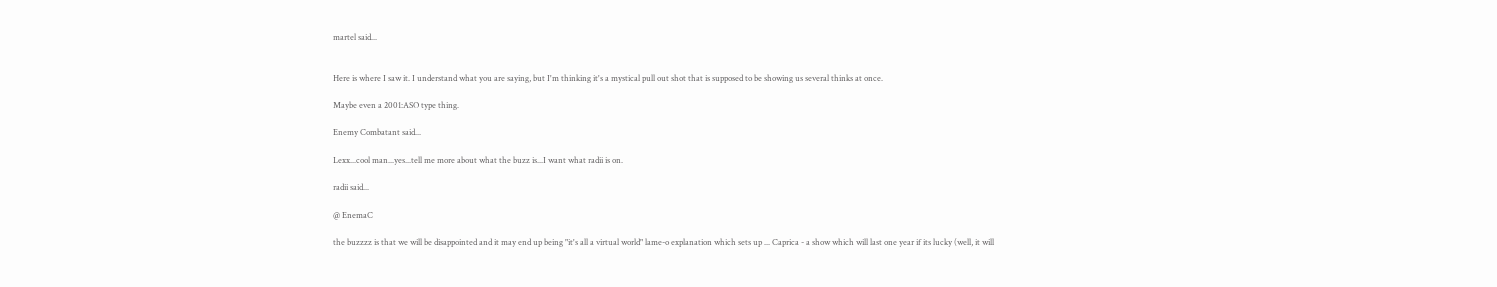martel said...


Here is where I saw it. I understand what you are saying, but I'm thinking it's a mystical pull out shot that is supposed to be showing us several thinks at once.

Maybe even a 2001:ASO type thing.

Enemy Combatant said...

Lexx...cool man...yes...tell me more about what the buzz is...I want what radii is on.

radii said...

@ EnemaC

the buzzzz is that we will be disappointed and it may end up being "it's all a virtual world" lame-o explanation which sets up ... Caprica - a show which will last one year if its lucky (well, it will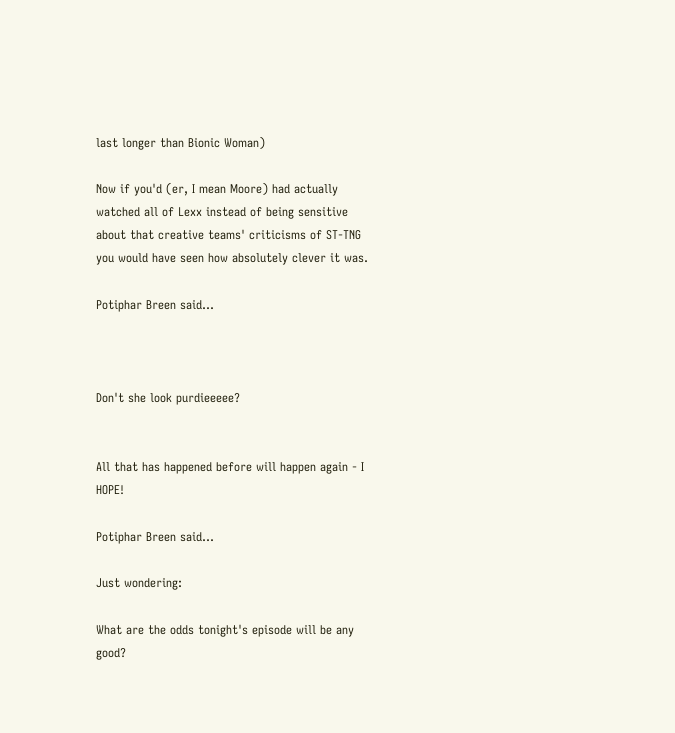last longer than Bionic Woman)

Now if you'd (er, I mean Moore) had actually watched all of Lexx instead of being sensitive about that creative teams' criticisms of ST-TNG you would have seen how absolutely clever it was.

Potiphar Breen said...



Don't she look purdieeeee?


All that has happened before will happen again - I HOPE!

Potiphar Breen said...

Just wondering:

What are the odds tonight's episode will be any good?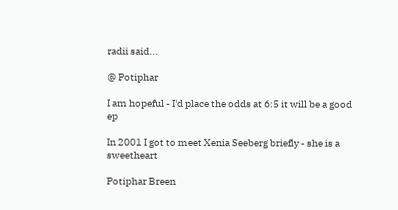radii said...

@ Potiphar

I am hopeful - I'd place the odds at 6:5 it will be a good ep

In 2001 I got to meet Xenia Seeberg briefly - she is a sweetheart

Potiphar Breen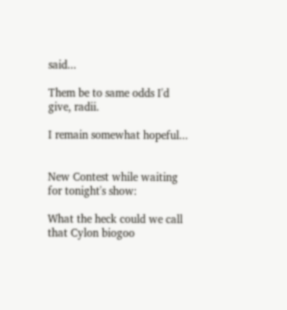said...

Them be to same odds I'd give, radii.

I remain somewhat hopeful...


New Contest while waiting for tonight's show:

What the heck could we call that Cylon biogoo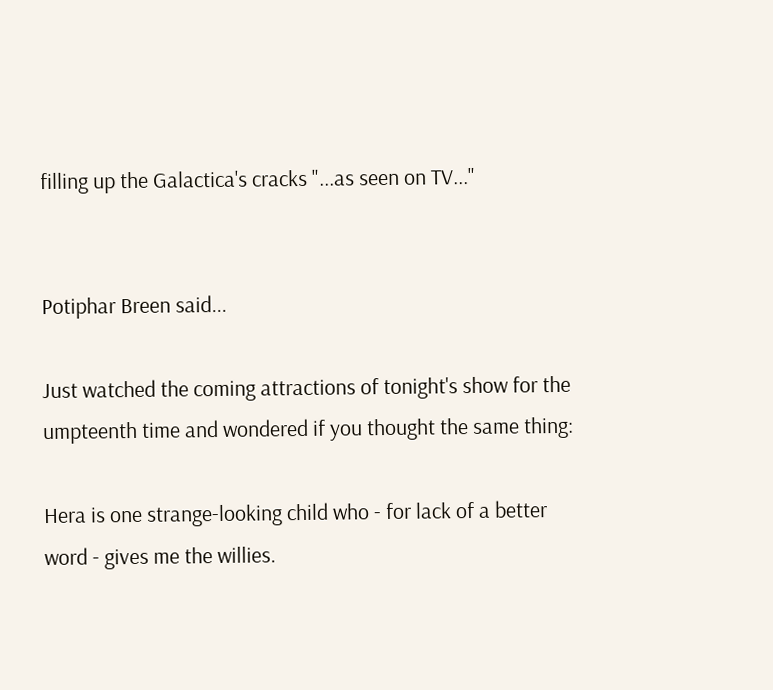filling up the Galactica's cracks "...as seen on TV..."


Potiphar Breen said...

Just watched the coming attractions of tonight's show for the umpteenth time and wondered if you thought the same thing:

Hera is one strange-looking child who - for lack of a better word - gives me the willies.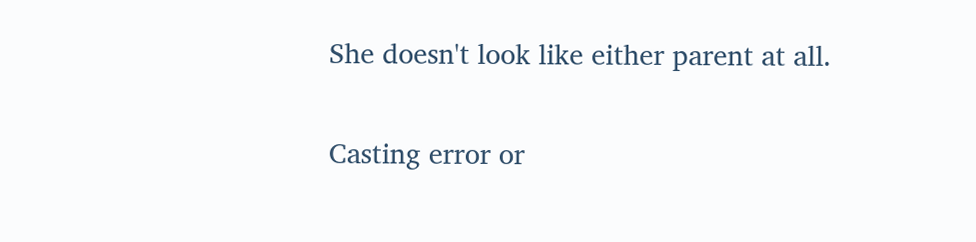She doesn't look like either parent at all.

Casting error or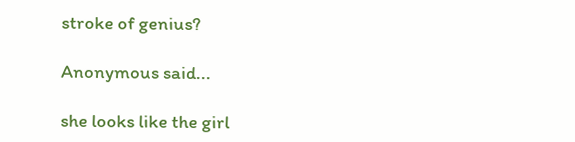stroke of genius?

Anonymous said...

she looks like the girl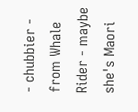- chubbier - from Whale Rider - maybe she's Maori